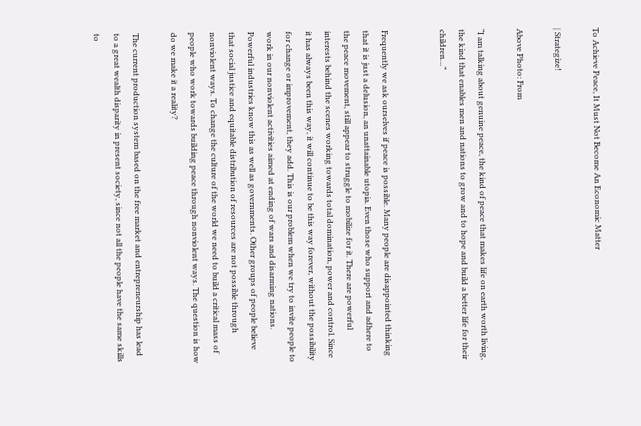To Achieve Peace, It Must Not Become An Economic Matter

| Strategize!

Above Photo: From

“I am talking about genuine peace, the kind of peace that makes life on earth worth living, the kind that enables men and nations to grow and to hope and build a better life for their children…”


Frequently we ask ourselves if peace is possible. Many people are disappointed thinking that it is just a delusion, an unattainable utopia. Even those who support and adhere to the peace movement, still appear to struggle to mobilize for it. There are powerful interests behind the scenes working towards total domination, power and control. Since it has always been this way, it will continue to be this way forever, without the possibility for change or improvement, they add. This is our problem when we try to invite people to work in our nonviolent activities aimed at ending of wars and disarming nations. Powerful industries know this as well as governments. Other groups of people believe that social justice and equitable distribution of resources are not possible through nonviolent ways. To change the culture of the world we need to build a critical mass of people who work towards building peace through nonviolent ways. The question is how do we make it a reality?

The current production system based on the free market and entrepreneurship has lead to a great wealth disparity in present society, since not all the people have the same skills to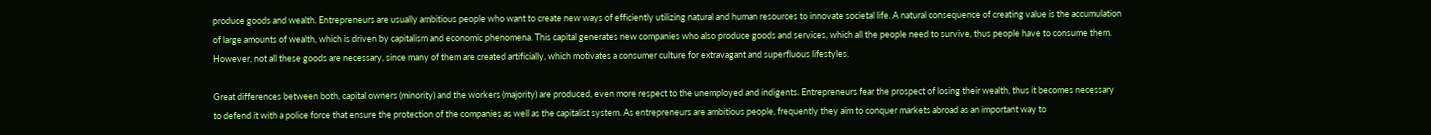produce goods and wealth. Entrepreneurs are usually ambitious people who want to create new ways of efficiently utilizing natural and human resources to innovate societal life. A natural consequence of creating value is the accumulation of large amounts of wealth, which is driven by capitalism and economic phenomena. This capital generates new companies who also produce goods and services, which all the people need to survive, thus people have to consume them. However, not all these goods are necessary, since many of them are created artificially, which motivates a consumer culture for extravagant and superfluous lifestyles.

Great differences between both, capital owners (minority) and the workers (majority) are produced, even more respect to the unemployed and indigents. Entrepreneurs fear the prospect of losing their wealth, thus it becomes necessary to defend it with a police force that ensure the protection of the companies as well as the capitalist system. As entrepreneurs are ambitious people, frequently they aim to conquer markets abroad as an important way to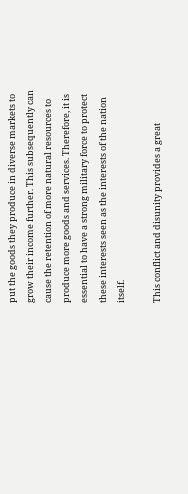put the goods they produce in diverse markets to grow their income further. This subsequently can cause the retention of more natural resources to produce more goods and services. Therefore, it is essential to have a strong military force to protect these interests seen as the interests of the nation itself.

This conflict and disunity provides a great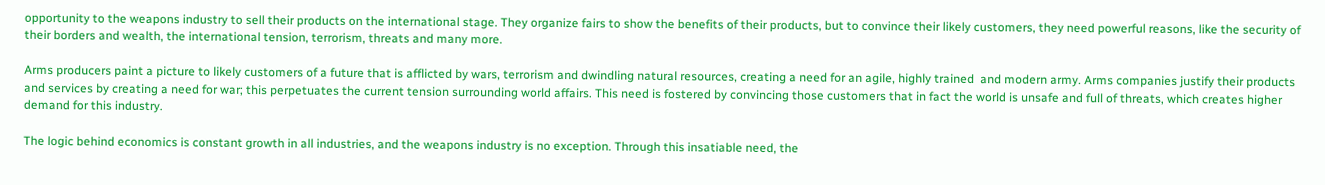opportunity to the weapons industry to sell their products on the international stage. They organize fairs to show the benefits of their products, but to convince their likely customers, they need powerful reasons, like the security of their borders and wealth, the international tension, terrorism, threats and many more.

Arms producers paint a picture to likely customers of a future that is afflicted by wars, terrorism and dwindling natural resources, creating a need for an agile, highly trained  and modern army. Arms companies justify their products and services by creating a need for war; this perpetuates the current tension surrounding world affairs. This need is fostered by convincing those customers that in fact the world is unsafe and full of threats, which creates higher demand for this industry.

The logic behind economics is constant growth in all industries, and the weapons industry is no exception. Through this insatiable need, the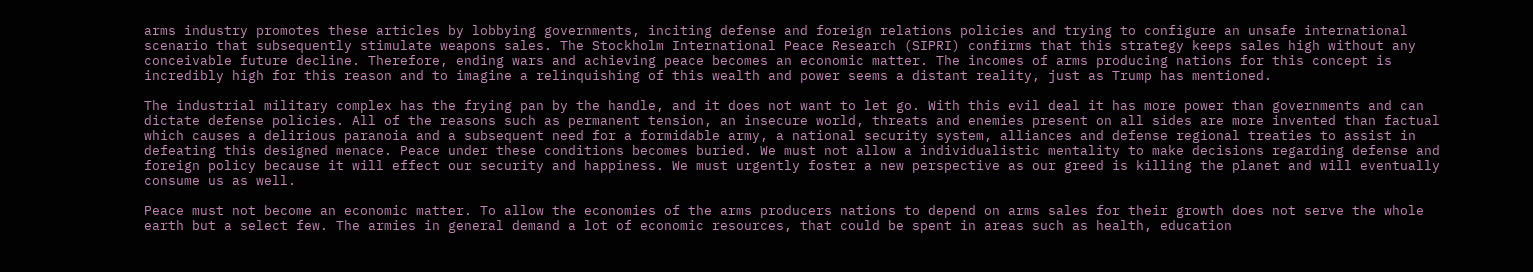arms industry promotes these articles by lobbying governments, inciting defense and foreign relations policies and trying to configure an unsafe international scenario that subsequently stimulate weapons sales. The Stockholm International Peace Research (SIPRI) confirms that this strategy keeps sales high without any conceivable future decline. Therefore, ending wars and achieving peace becomes an economic matter. The incomes of arms producing nations for this concept is incredibly high for this reason and to imagine a relinquishing of this wealth and power seems a distant reality, just as Trump has mentioned.

The industrial military complex has the frying pan by the handle, and it does not want to let go. With this evil deal it has more power than governments and can dictate defense policies. All of the reasons such as permanent tension, an insecure world, threats and enemies present on all sides are more invented than factual which causes a delirious paranoia and a subsequent need for a formidable army, a national security system, alliances and defense regional treaties to assist in defeating this designed menace. Peace under these conditions becomes buried. We must not allow a individualistic mentality to make decisions regarding defense and foreign policy because it will effect our security and happiness. We must urgently foster a new perspective as our greed is killing the planet and will eventually consume us as well.

Peace must not become an economic matter. To allow the economies of the arms producers nations to depend on arms sales for their growth does not serve the whole earth but a select few. The armies in general demand a lot of economic resources, that could be spent in areas such as health, education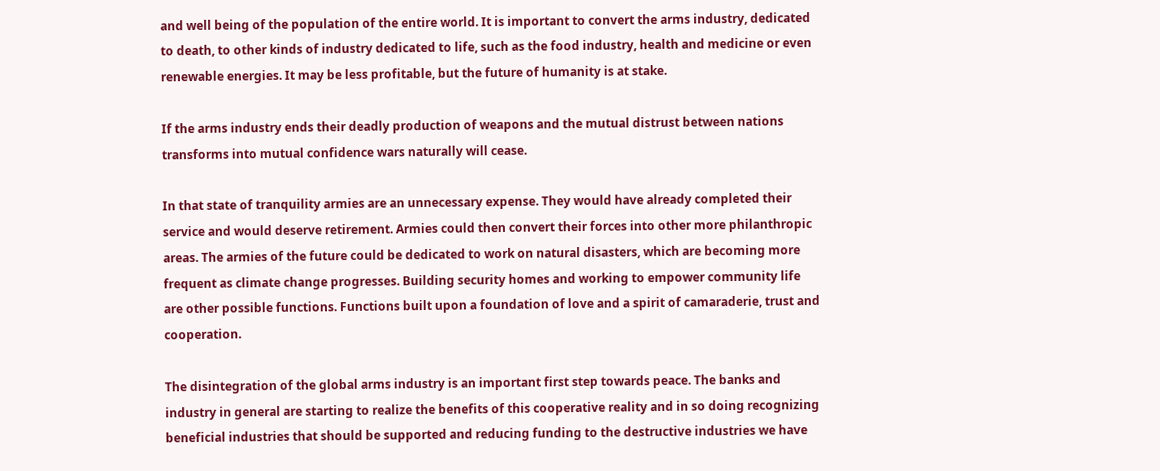and well being of the population of the entire world. It is important to convert the arms industry, dedicated to death, to other kinds of industry dedicated to life, such as the food industry, health and medicine or even renewable energies. It may be less profitable, but the future of humanity is at stake.

If the arms industry ends their deadly production of weapons and the mutual distrust between nations transforms into mutual confidence wars naturally will cease.

In that state of tranquility armies are an unnecessary expense. They would have already completed their service and would deserve retirement. Armies could then convert their forces into other more philanthropic areas. The armies of the future could be dedicated to work on natural disasters, which are becoming more frequent as climate change progresses. Building security homes and working to empower community life are other possible functions. Functions built upon a foundation of love and a spirit of camaraderie, trust and cooperation.

The disintegration of the global arms industry is an important first step towards peace. The banks and industry in general are starting to realize the benefits of this cooperative reality and in so doing recognizing beneficial industries that should be supported and reducing funding to the destructive industries we have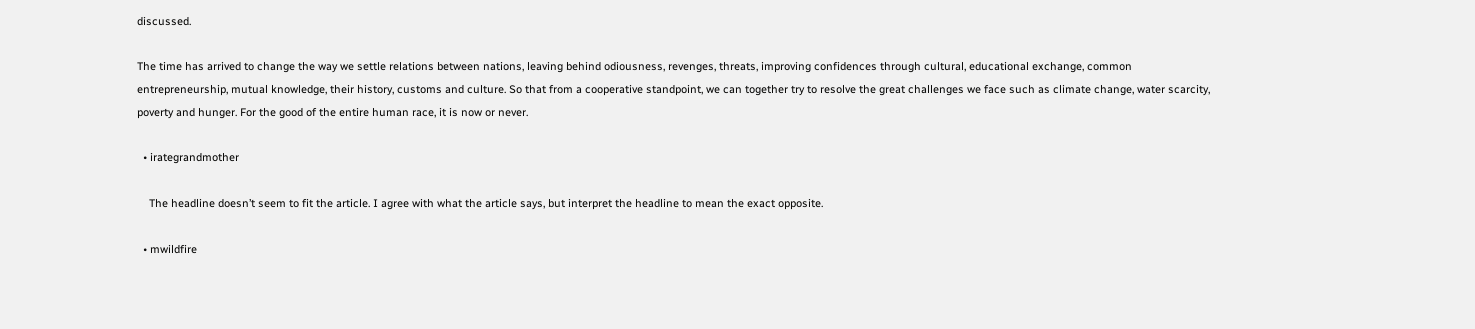discussed.

The time has arrived to change the way we settle relations between nations, leaving behind odiousness, revenges, threats, improving confidences through cultural, educational exchange, common entrepreneurship, mutual knowledge, their history, customs and culture. So that from a cooperative standpoint, we can together try to resolve the great challenges we face such as climate change, water scarcity, poverty and hunger. For the good of the entire human race, it is now or never.

  • irategrandmother

    The headline doesn’t seem to fit the article. I agree with what the article says, but interpret the headline to mean the exact opposite.

  • mwildfire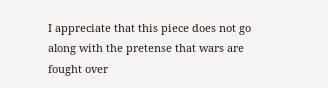I appreciate that this piece does not go along with the pretense that wars are fought over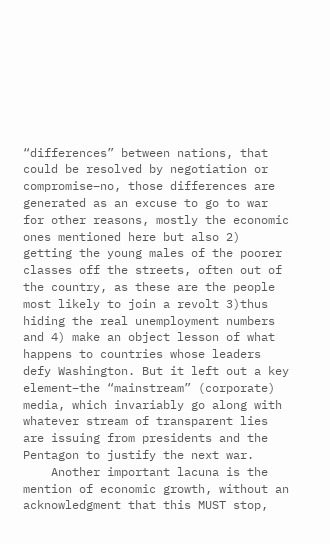“differences” between nations, that could be resolved by negotiation or compromise–no, those differences are generated as an excuse to go to war for other reasons, mostly the economic ones mentioned here but also 2) getting the young males of the poorer classes off the streets, often out of the country, as these are the people most likely to join a revolt 3)thus hiding the real unemployment numbers and 4) make an object lesson of what happens to countries whose leaders defy Washington. But it left out a key element–the “mainstream” (corporate) media, which invariably go along with whatever stream of transparent lies are issuing from presidents and the Pentagon to justify the next war.
    Another important lacuna is the mention of economic growth, without an acknowledgment that this MUST stop,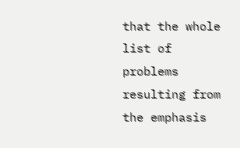that the whole list of problems resulting from the emphasis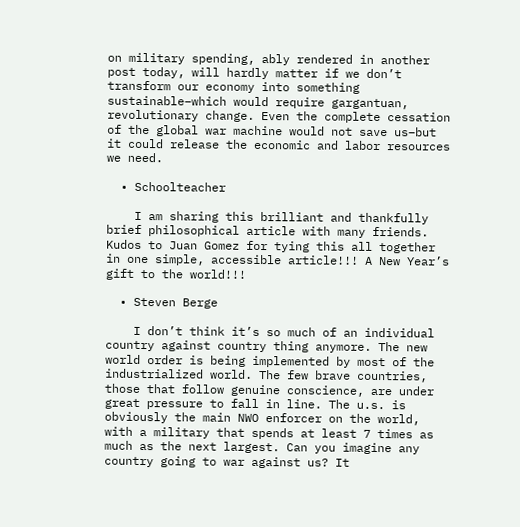on military spending, ably rendered in another post today, will hardly matter if we don’t transform our economy into something sustainable–which would require gargantuan, revolutionary change. Even the complete cessation of the global war machine would not save us–but it could release the economic and labor resources we need.

  • Schoolteacher

    I am sharing this brilliant and thankfully brief philosophical article with many friends. Kudos to Juan Gomez for tying this all together in one simple, accessible article!!! A New Year’s gift to the world!!!

  • Steven Berge

    I don’t think it’s so much of an individual country against country thing anymore. The new world order is being implemented by most of the industrialized world. The few brave countries, those that follow genuine conscience, are under great pressure to fall in line. The u.s. is obviously the main NWO enforcer on the world, with a military that spends at least 7 times as much as the next largest. Can you imagine any country going to war against us? It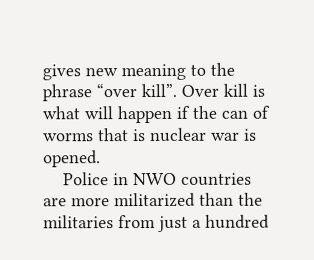gives new meaning to the phrase “over kill”. Over kill is what will happen if the can of worms that is nuclear war is opened.
    Police in NWO countries are more militarized than the militaries from just a hundred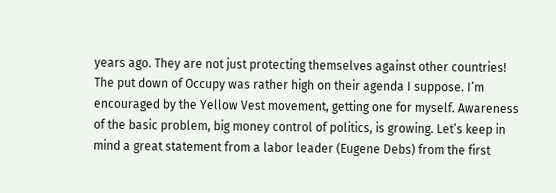years ago. They are not just protecting themselves against other countries! The put down of Occupy was rather high on their agenda I suppose. I’m encouraged by the Yellow Vest movement, getting one for myself. Awareness of the basic problem, big money control of politics, is growing. Let’s keep in mind a great statement from a labor leader (Eugene Debs) from the first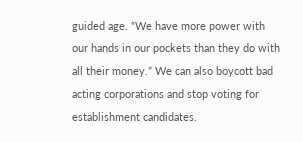guided age. “We have more power with our hands in our pockets than they do with all their money.” We can also boycott bad acting corporations and stop voting for establishment candidates.